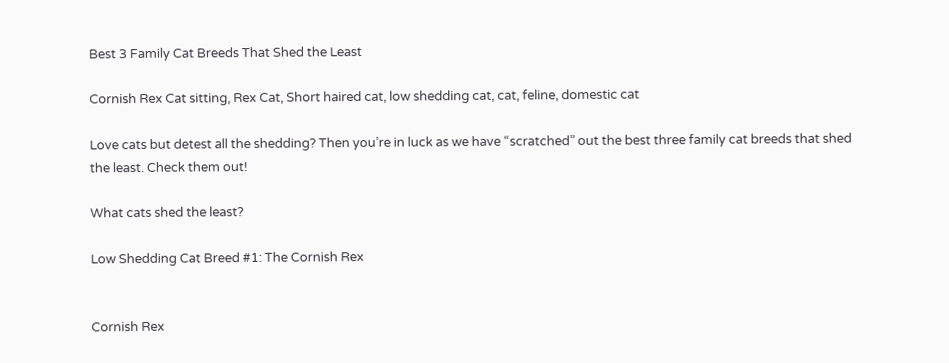Best 3 Family Cat Breeds That Shed the Least

Cornish Rex Cat sitting, Rex Cat, Short haired cat, low shedding cat, cat, feline, domestic cat

Love cats but detest all the shedding? Then you’re in luck as we have “scratched” out the best three family cat breeds that shed the least. Check them out!

What cats shed the least?

Low Shedding Cat Breed #1: The Cornish Rex


Cornish Rex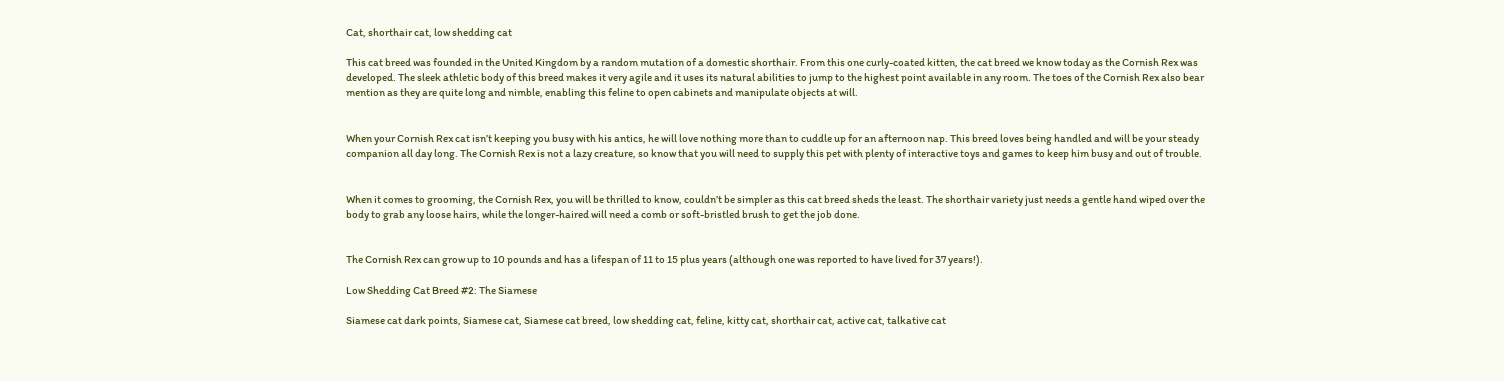Cat, shorthair cat, low shedding cat

This cat breed was founded in the United Kingdom by a random mutation of a domestic shorthair. From this one curly-coated kitten, the cat breed we know today as the Cornish Rex was developed. The sleek athletic body of this breed makes it very agile and it uses its natural abilities to jump to the highest point available in any room. The toes of the Cornish Rex also bear mention as they are quite long and nimble, enabling this feline to open cabinets and manipulate objects at will.


When your Cornish Rex cat isn’t keeping you busy with his antics, he will love nothing more than to cuddle up for an afternoon nap. This breed loves being handled and will be your steady companion all day long. The Cornish Rex is not a lazy creature, so know that you will need to supply this pet with plenty of interactive toys and games to keep him busy and out of trouble.


When it comes to grooming, the Cornish Rex, you will be thrilled to know, couldn’t be simpler as this cat breed sheds the least. The shorthair variety just needs a gentle hand wiped over the body to grab any loose hairs, while the longer-haired will need a comb or soft-bristled brush to get the job done.


The Cornish Rex can grow up to 10 pounds and has a lifespan of 11 to 15 plus years (although one was reported to have lived for 37 years!).

Low Shedding Cat Breed #2: The Siamese

Siamese cat dark points, Siamese cat, Siamese cat breed, low shedding cat, feline, kitty cat, shorthair cat, active cat, talkative cat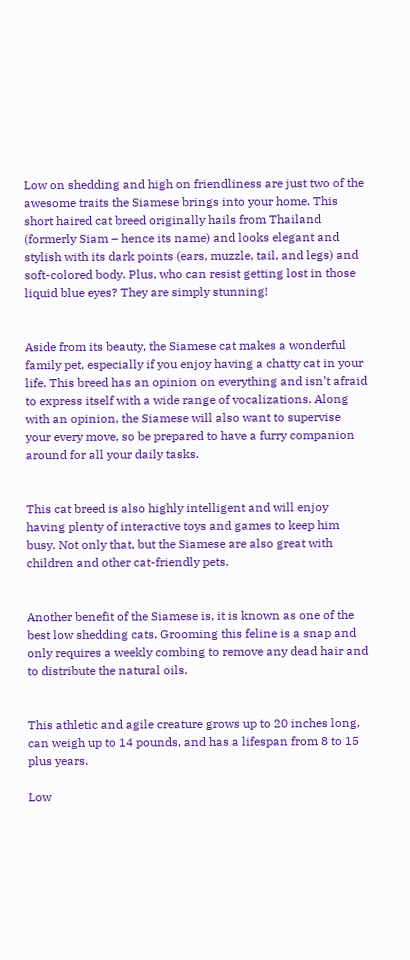Low on shedding and high on friendliness are just two of the awesome traits the Siamese brings into your home. This short haired cat breed originally hails from Thailand (formerly Siam – hence its name) and looks elegant and stylish with its dark points (ears, muzzle, tail, and legs) and soft-colored body. Plus, who can resist getting lost in those liquid blue eyes? They are simply stunning!


Aside from its beauty, the Siamese cat makes a wonderful family pet, especially if you enjoy having a chatty cat in your life. This breed has an opinion on everything and isn’t afraid to express itself with a wide range of vocalizations. Along with an opinion, the Siamese will also want to supervise your every move, so be prepared to have a furry companion around for all your daily tasks.


This cat breed is also highly intelligent and will enjoy having plenty of interactive toys and games to keep him busy. Not only that, but the Siamese are also great with children and other cat-friendly pets.


Another benefit of the Siamese is, it is known as one of the best low shedding cats. Grooming this feline is a snap and only requires a weekly combing to remove any dead hair and to distribute the natural oils.


This athletic and agile creature grows up to 20 inches long, can weigh up to 14 pounds, and has a lifespan from 8 to 15 plus years.

Low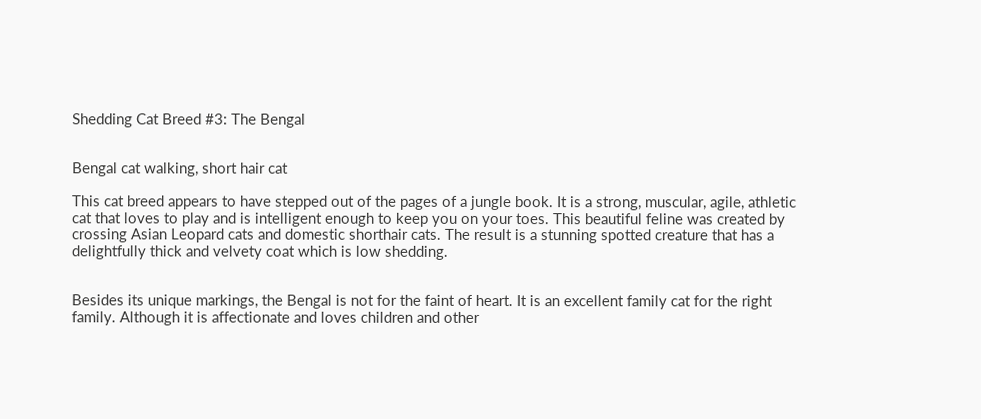Shedding Cat Breed #3: The Bengal


Bengal cat walking, short hair cat

This cat breed appears to have stepped out of the pages of a jungle book. It is a strong, muscular, agile, athletic cat that loves to play and is intelligent enough to keep you on your toes. This beautiful feline was created by crossing Asian Leopard cats and domestic shorthair cats. The result is a stunning spotted creature that has a delightfully thick and velvety coat which is low shedding.


Besides its unique markings, the Bengal is not for the faint of heart. It is an excellent family cat for the right family. Although it is affectionate and loves children and other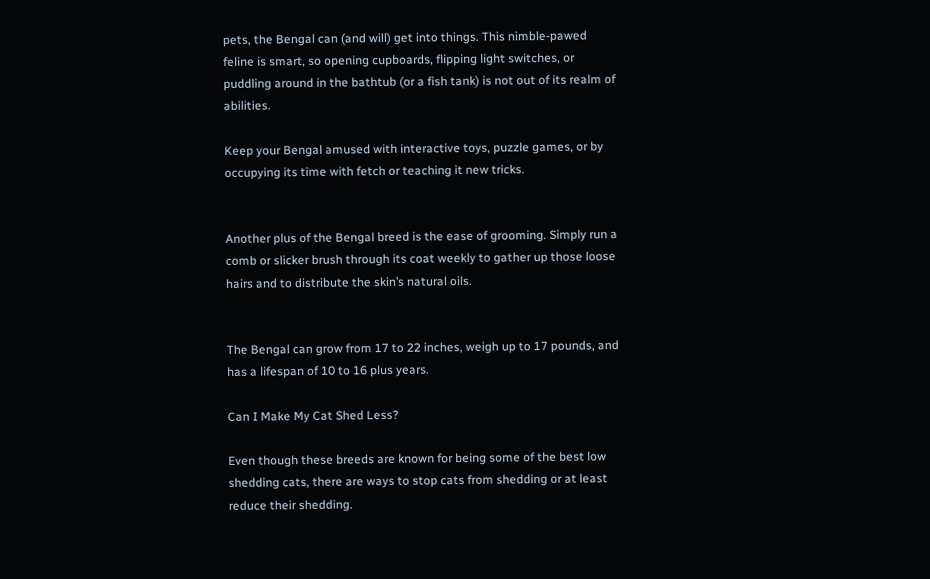pets, the Bengal can (and will) get into things. This nimble-pawed feline is smart, so opening cupboards, flipping light switches, or puddling around in the bathtub (or a fish tank) is not out of its realm of abilities.

Keep your Bengal amused with interactive toys, puzzle games, or by occupying its time with fetch or teaching it new tricks.


Another plus of the Bengal breed is the ease of grooming. Simply run a comb or slicker brush through its coat weekly to gather up those loose hairs and to distribute the skin’s natural oils.


The Bengal can grow from 17 to 22 inches, weigh up to 17 pounds, and has a lifespan of 10 to 16 plus years.

Can I Make My Cat Shed Less?

Even though these breeds are known for being some of the best low shedding cats, there are ways to stop cats from shedding or at least reduce their shedding.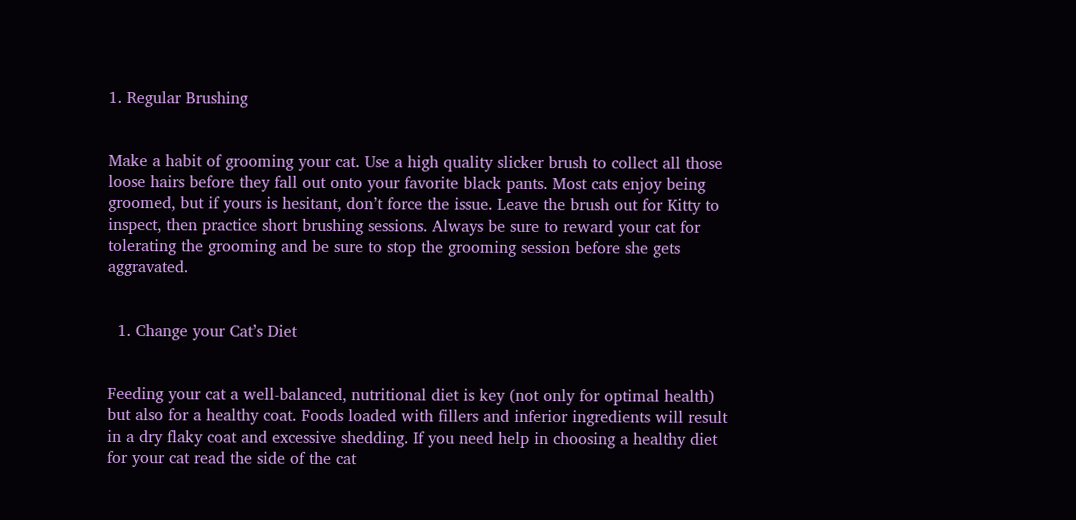1. Regular Brushing


Make a habit of grooming your cat. Use a high quality slicker brush to collect all those loose hairs before they fall out onto your favorite black pants. Most cats enjoy being groomed, but if yours is hesitant, don’t force the issue. Leave the brush out for Kitty to inspect, then practice short brushing sessions. Always be sure to reward your cat for tolerating the grooming and be sure to stop the grooming session before she gets aggravated.


  1. Change your Cat’s Diet


Feeding your cat a well-balanced, nutritional diet is key (not only for optimal health) but also for a healthy coat. Foods loaded with fillers and inferior ingredients will result in a dry flaky coat and excessive shedding. If you need help in choosing a healthy diet for your cat read the side of the cat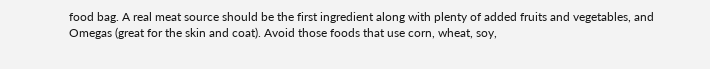food bag. A real meat source should be the first ingredient along with plenty of added fruits and vegetables, and Omegas (great for the skin and coat). Avoid those foods that use corn, wheat, soy,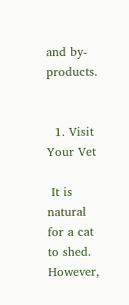and by-products.


  1. Visit Your Vet

 It is natural for a cat to shed. However,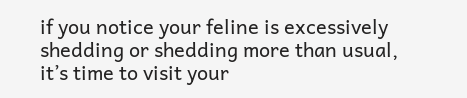if you notice your feline is excessively shedding or shedding more than usual, it’s time to visit your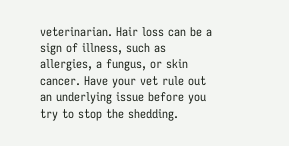veterinarian. Hair loss can be a sign of illness, such as allergies, a fungus, or skin cancer. Have your vet rule out an underlying issue before you try to stop the shedding.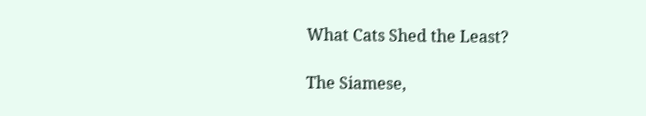What Cats Shed the Least?

The Siamese,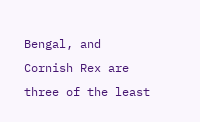Bengal, and Cornish Rex are three of the least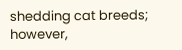shedding cat breeds; however,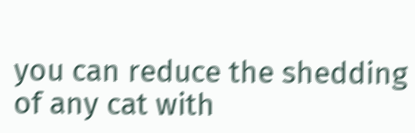you can reduce the shedding of any cat with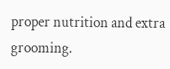proper nutrition and extra grooming.